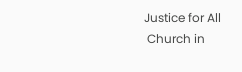Justice for All
 Church in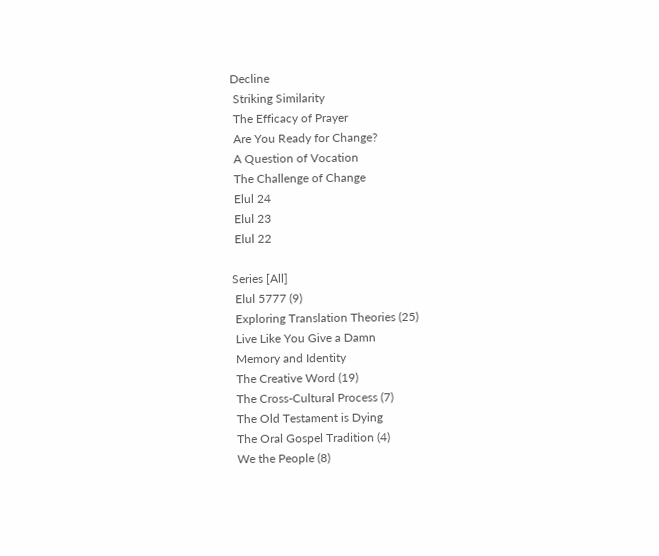Decline
 Striking Similarity
 The Efficacy of Prayer
 Are You Ready for Change?
 A Question of Vocation
 The Challenge of Change
 Elul 24
 Elul 23
 Elul 22

Series [All]
 Elul 5777 (9)
 Exploring Translation Theories (25)
 Live Like You Give a Damn
 Memory and Identity
 The Creative Word (19)
 The Cross-Cultural Process (7)
 The Old Testament is Dying
 The Oral Gospel Tradition (4)
 We the People (8)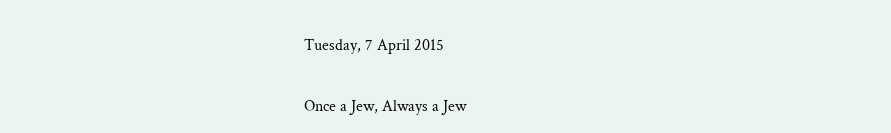Tuesday, 7 April 2015

Once a Jew, Always a Jew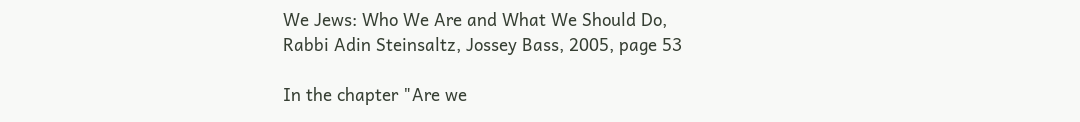We Jews: Who We Are and What We Should Do,
Rabbi Adin Steinsaltz, Jossey Bass, 2005, page 53

In the chapter "Are we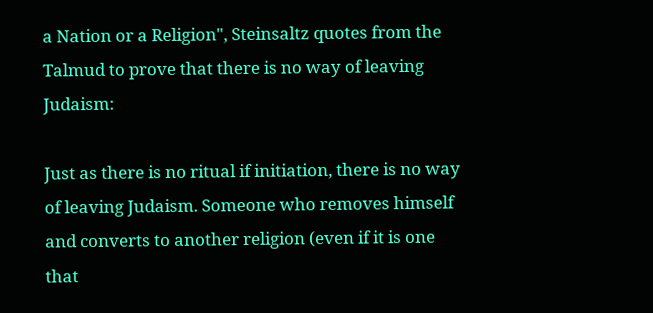a Nation or a Religion", Steinsaltz quotes from the Talmud to prove that there is no way of leaving Judaism:

Just as there is no ritual if initiation, there is no way of leaving Judaism. Someone who removes himself and converts to another religion (even if it is one that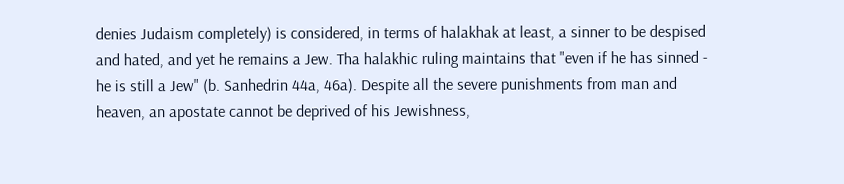denies Judaism completely) is considered, in terms of halakhak at least, a sinner to be despised and hated, and yet he remains a Jew. Tha halakhic ruling maintains that "even if he has sinned - he is still a Jew" (b. Sanhedrin 44a, 46a). Despite all the severe punishments from man and heaven, an apostate cannot be deprived of his Jewishness,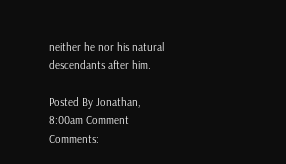neither he nor his natural descendants after him.

Posted By Jonathan, 8:00am Comment Comments: